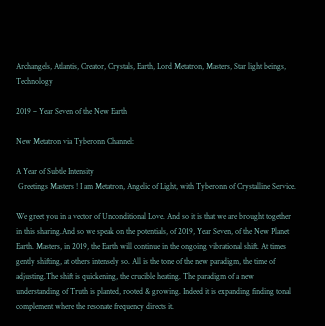Archangels, Atlantis, Creator, Crystals, Earth, Lord Metatron, Masters, Star light beings, Technology

2019 – Year Seven of the New Earth

New Metatron via Tyberonn Channel:

A Year of Subtle Intensity
 Greetings Masters ! I am Metatron, Angelic of Light, with Tyberonn of Crystalline Service.

We greet you in a vector of Unconditional Love. And so it is that we are brought together in this sharing.And so we speak on the potentials, of 2019, Year Seven, of the New Planet Earth. Masters, in 2019, the Earth will continue in the ongoing vibrational shift. At times gently shifting, at others intensely so. All is the tone of the new paradigm, the time of adjusting.The shift is quickening, the crucible heating. The paradigm of a new understanding of Truth is planted, rooted & growing. Indeed it is expanding finding tonal complement where the resonate frequency directs it.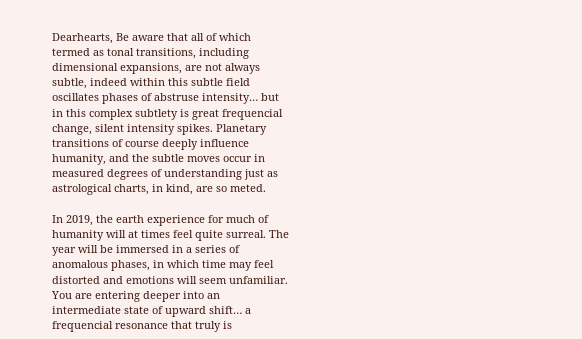Dearhearts, Be aware that all of which termed as tonal transitions, including dimensional expansions, are not always subtle, indeed within this subtle field oscillates phases of abstruse intensity… but in this complex subtlety is great frequencial change, silent intensity spikes. Planetary transitions of course deeply influence humanity, and the subtle moves occur in measured degrees of understanding just as astrological charts, in kind, are so meted.

In 2019, the earth experience for much of humanity will at times feel quite surreal. The year will be immersed in a series of anomalous phases, in which time may feel distorted and emotions will seem unfamiliar. You are entering deeper into an intermediate state of upward shift… a frequencial resonance that truly is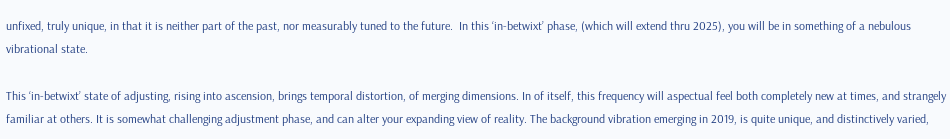unfixed, truly unique, in that it is neither part of the past, nor measurably tuned to the future.  In this ‘in-betwixt’ phase, (which will extend thru 2025), you will be in something of a nebulous vibrational state.

This ‘in-betwixt’ state of adjusting, rising into ascension, brings temporal distortion, of merging dimensions. In of itself, this frequency will aspectual feel both completely new at times, and strangely familiar at others. It is somewhat challenging adjustment phase, and can alter your expanding view of reality. The background vibration emerging in 2019, is quite unique, and distinctively varied,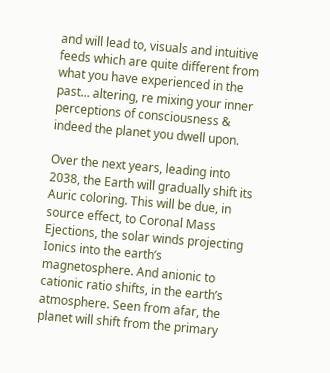and will lead to, visuals and intuitive feeds which are quite different from what you have experienced in the past… altering, re mixing your inner perceptions of consciousness & indeed the planet you dwell upon.

Over the next years, leading into 2038, the Earth will gradually shift its Auric coloring. This will be due, in source effect, to Coronal Mass Ejections, the solar winds projecting Ionics into the earth’s magnetosphere. And anionic to cationic ratio shifts, in the earth’s atmosphere. Seen from afar, the planet will shift from the primary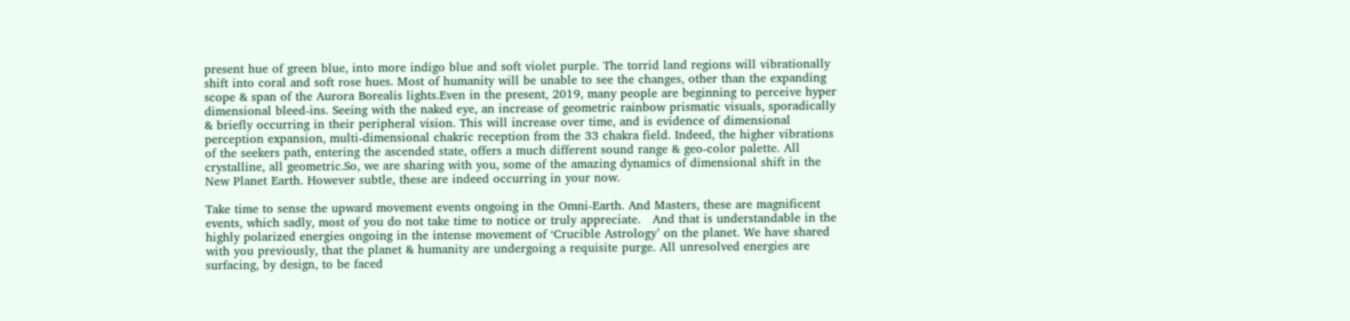present hue of green blue, into more indigo blue and soft violet purple. The torrid land regions will vibrationally shift into coral and soft rose hues. Most of humanity will be unable to see the changes, other than the expanding scope & span of the Aurora Borealis lights.Even in the present, 2019, many people are beginning to perceive hyper dimensional bleed-ins. Seeing with the naked eye, an increase of geometric rainbow prismatic visuals, sporadically & briefly occurring in their peripheral vision. This will increase over time, and is evidence of dimensional perception expansion, multi-dimensional chakric reception from the 33 chakra field. Indeed, the higher vibrations of the seekers path, entering the ascended state, offers a much different sound range & geo-color palette. All crystalline, all geometric.So, we are sharing with you, some of the amazing dynamics of dimensional shift in the New Planet Earth. However subtle, these are indeed occurring in your now.

Take time to sense the upward movement events ongoing in the Omni-Earth. And Masters, these are magnificent events, which sadly, most of you do not take time to notice or truly appreciate.   And that is understandable in the highly polarized energies ongoing in the intense movement of ‘Crucible Astrology’ on the planet. We have shared with you previously, that the planet & humanity are undergoing a requisite purge. All unresolved energies are surfacing, by design, to be faced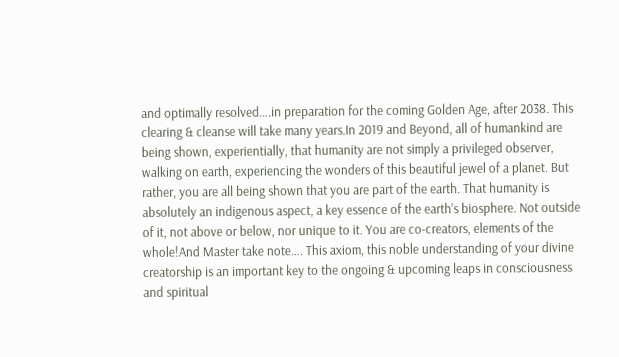and optimally resolved….in preparation for the coming Golden Age, after 2038. This clearing & cleanse will take many years.In 2019 and Beyond, all of humankind are being shown, experientially, that humanity are not simply a privileged observer, walking on earth, experiencing the wonders of this beautiful jewel of a planet. But rather, you are all being shown that you are part of the earth. That humanity is absolutely an indigenous aspect, a key essence of the earth’s biosphere. Not outside of it, not above or below, nor unique to it. You are co-creators, elements of the whole!And Master take note…. This axiom, this noble understanding of your divine creatorship is an important key to the ongoing & upcoming leaps in consciousness and spiritual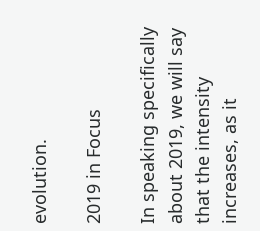evolution.

2019 in Focus

In speaking specifically about 2019, we will say that the intensity increases, as it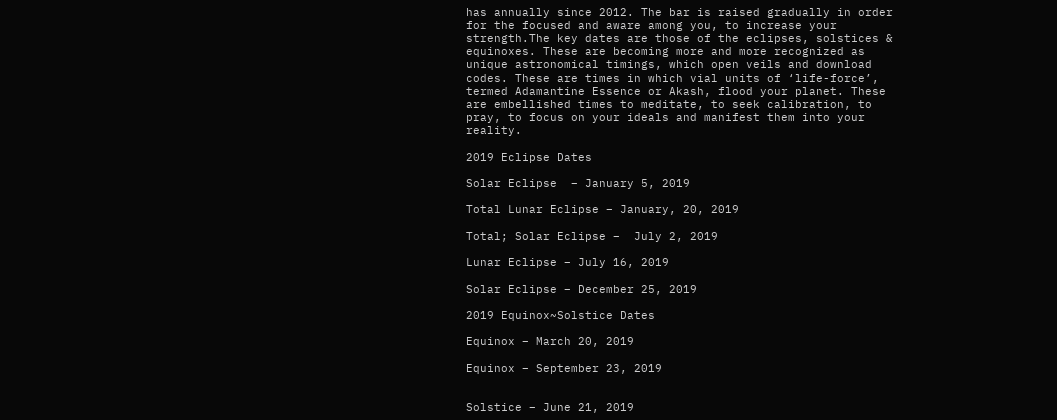has annually since 2012. The bar is raised gradually in order for the focused and aware among you, to increase your strength.The key dates are those of the eclipses, solstices & equinoxes. These are becoming more and more recognized as unique astronomical timings, which open veils and download codes. These are times in which vial units of ‘life-force’, termed Adamantine Essence or Akash, flood your planet. These are embellished times to meditate, to seek calibration, to pray, to focus on your ideals and manifest them into your reality.

2019 Eclipse Dates

Solar Eclipse  – January 5, 2019

Total Lunar Eclipse – January, 20, 2019

Total; Solar Eclipse –  July 2, 2019

Lunar Eclipse – July 16, 2019

Solar Eclipse – December 25, 2019

2019 Equinox~Solstice Dates

Equinox – March 20, 2019

Equinox – September 23, 2019


Solstice – June 21, 2019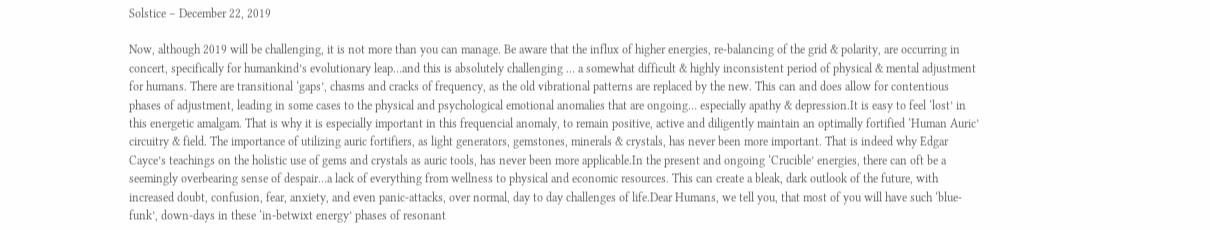Solstice – December 22, 2019

Now, although 2019 will be challenging, it is not more than you can manage. Be aware that the influx of higher energies, re-balancing of the grid & polarity, are occurring in concert, specifically for humankind’s evolutionary leap…and this is absolutely challenging … a somewhat difficult & highly inconsistent period of physical & mental adjustment for humans. There are transitional ‘gaps’, chasms and cracks of frequency, as the old vibrational patterns are replaced by the new. This can and does allow for contentious phases of adjustment, leading in some cases to the physical and psychological emotional anomalies that are ongoing… especially apathy & depression.It is easy to feel ‘lost’ in this energetic amalgam. That is why it is especially important in this frequencial anomaly, to remain positive, active and diligently maintain an optimally fortified ‘Human Auric’ circuitry & field. The importance of utilizing auric fortifiers, as light generators, gemstones, minerals & crystals, has never been more important. That is indeed why Edgar Cayce’s teachings on the holistic use of gems and crystals as auric tools, has never been more applicable.In the present and ongoing ‘Crucible’ energies, there can oft be a seemingly overbearing sense of despair…a lack of everything from wellness to physical and economic resources. This can create a bleak, dark outlook of the future, with increased doubt, confusion, fear, anxiety, and even panic-attacks, over normal, day to day challenges of life.Dear Humans, we tell you, that most of you will have such ‘blue-funk’, down-days in these ‘in-betwixt energy’ phases of resonant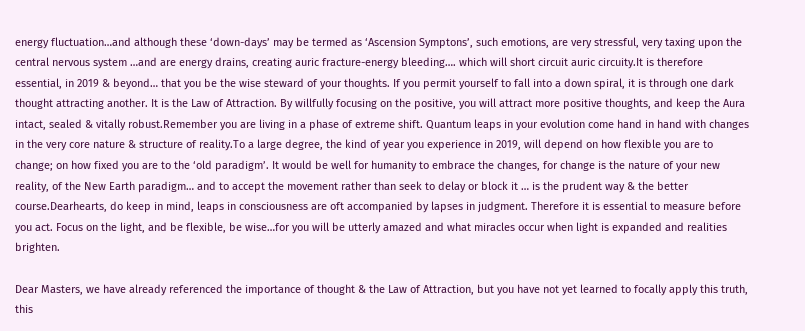energy fluctuation…and although these ‘down-days’ may be termed as ‘Ascension Symptons’, such emotions, are very stressful, very taxing upon the central nervous system …and are energy drains, creating auric fracture-energy bleeding…. which will short circuit auric circuity.It is therefore essential, in 2019 & beyond… that you be the wise steward of your thoughts. If you permit yourself to fall into a down spiral, it is through one dark thought attracting another. It is the Law of Attraction. By willfully focusing on the positive, you will attract more positive thoughts, and keep the Aura intact, sealed & vitally robust.Remember you are living in a phase of extreme shift. Quantum leaps in your evolution come hand in hand with changes in the very core nature & structure of reality.To a large degree, the kind of year you experience in 2019, will depend on how flexible you are to change; on how fixed you are to the ‘old paradigm’. It would be well for humanity to embrace the changes, for change is the nature of your new reality, of the New Earth paradigm… and to accept the movement rather than seek to delay or block it … is the prudent way & the better course.Dearhearts, do keep in mind, leaps in consciousness are oft accompanied by lapses in judgment. Therefore it is essential to measure before you act. Focus on the light, and be flexible, be wise…for you will be utterly amazed and what miracles occur when light is expanded and realities brighten.

Dear Masters, we have already referenced the importance of thought & the Law of Attraction, but you have not yet learned to focally apply this truth, this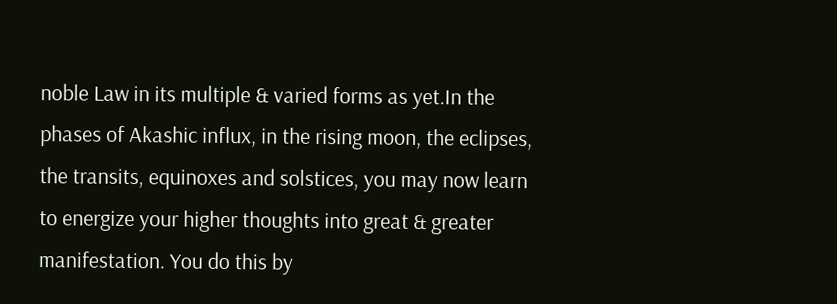noble Law in its multiple & varied forms as yet.In the phases of Akashic influx, in the rising moon, the eclipses, the transits, equinoxes and solstices, you may now learn to energize your higher thoughts into great & greater manifestation. You do this by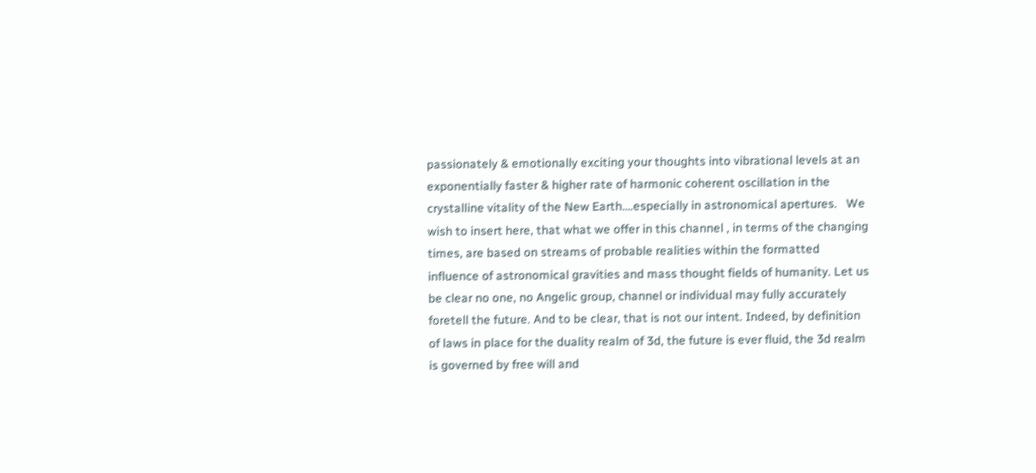passionately & emotionally exciting your thoughts into vibrational levels at an exponentially faster & higher rate of harmonic coherent oscillation in the crystalline vitality of the New Earth….especially in astronomical apertures.   We wish to insert here, that what we offer in this channel , in terms of the changing times, are based on streams of probable realities within the formatted influence of astronomical gravities and mass thought fields of humanity. Let us be clear no one, no Angelic group, channel or individual may fully accurately foretell the future. And to be clear, that is not our intent. Indeed, by definition of laws in place for the duality realm of 3d, the future is ever fluid, the 3d realm is governed by free will and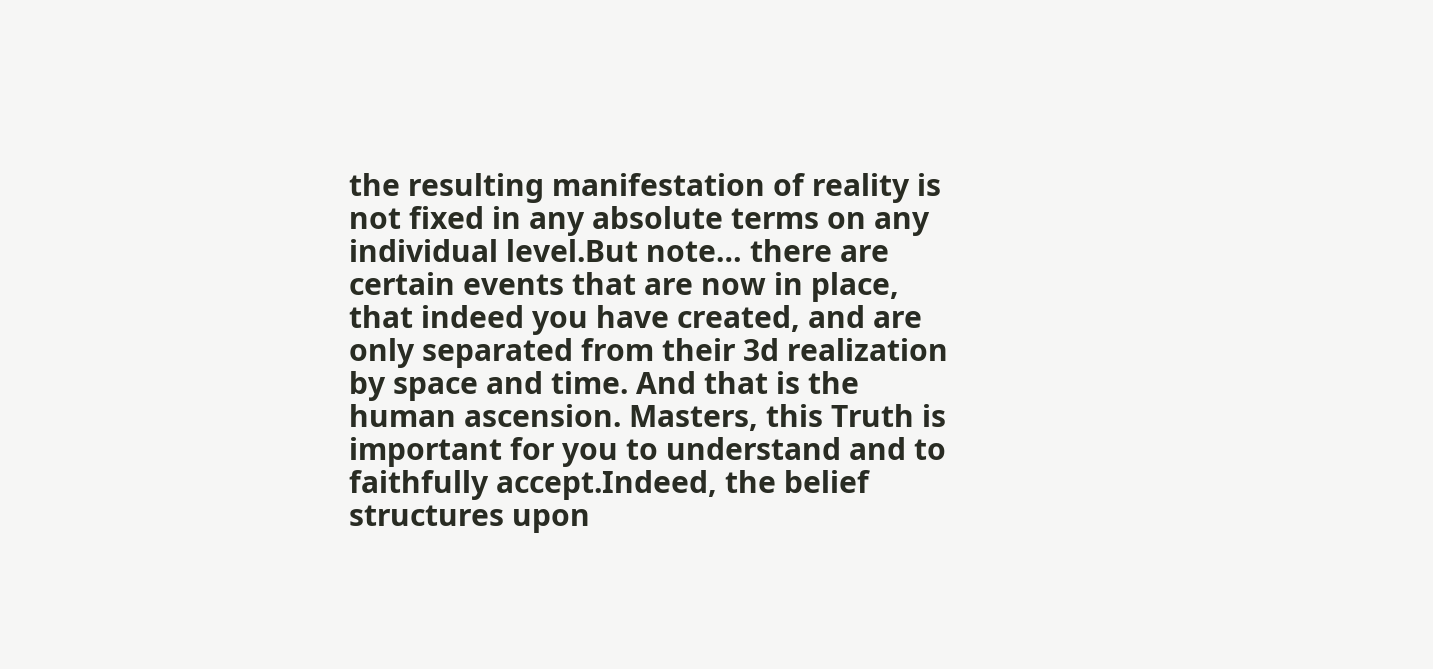the resulting manifestation of reality is not fixed in any absolute terms on any individual level.But note… there are certain events that are now in place, that indeed you have created, and are only separated from their 3d realization by space and time. And that is the human ascension. Masters, this Truth is important for you to understand and to faithfully accept.Indeed, the belief structures upon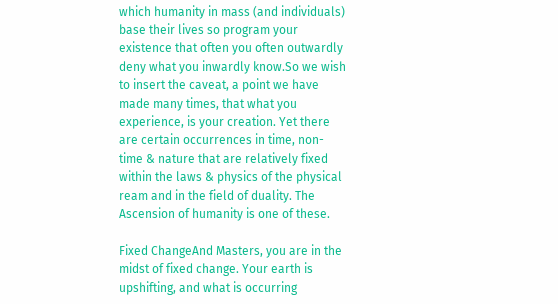which humanity in mass (and individuals) base their lives so program your existence that often you often outwardly deny what you inwardly know.So we wish to insert the caveat, a point we have made many times, that what you experience, is your creation. Yet there are certain occurrences in time, non-time & nature that are relatively fixed within the laws & physics of the physical ream and in the field of duality. The Ascension of humanity is one of these.

Fixed ChangeAnd Masters, you are in the midst of fixed change. Your earth is upshifting, and what is occurring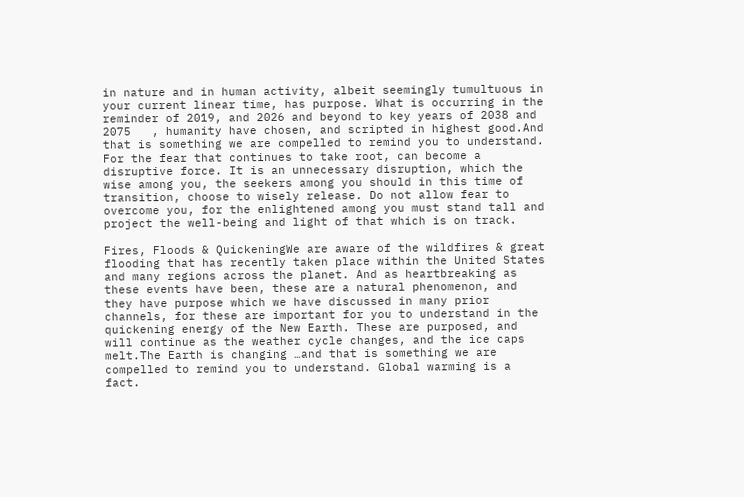in nature and in human activity, albeit seemingly tumultuous in your current linear time, has purpose. What is occurring in the reminder of 2019, and 2026 and beyond to key years of 2038 and 2075   , humanity have chosen, and scripted in highest good.And that is something we are compelled to remind you to understand. For the fear that continues to take root, can become a disruptive force. It is an unnecessary disruption, which the wise among you, the seekers among you should in this time of transition, choose to wisely release. Do not allow fear to overcome you, for the enlightened among you must stand tall and project the well-being and light of that which is on track.

Fires, Floods & QuickeningWe are aware of the wildfires & great flooding that has recently taken place within the United States and many regions across the planet. And as heartbreaking as these events have been, these are a natural phenomenon, and they have purpose which we have discussed in many prior channels, for these are important for you to understand in the quickening energy of the New Earth. These are purposed, and will continue as the weather cycle changes, and the ice caps melt.The Earth is changing …and that is something we are compelled to remind you to understand. Global warming is a fact.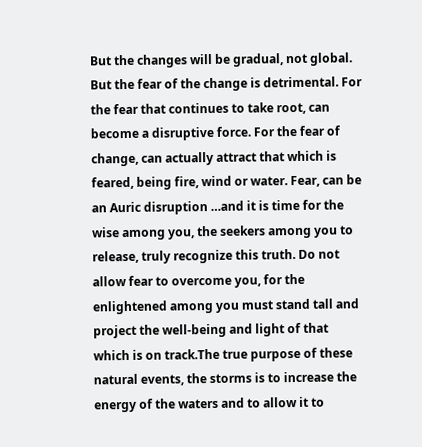But the changes will be gradual, not global. But the fear of the change is detrimental. For the fear that continues to take root, can become a disruptive force. For the fear of change, can actually attract that which is feared, being fire, wind or water. Fear, can be an Auric disruption …and it is time for the wise among you, the seekers among you to release, truly recognize this truth. Do not allow fear to overcome you, for the enlightened among you must stand tall and project the well-being and light of that which is on track.The true purpose of these natural events, the storms is to increase the energy of the waters and to allow it to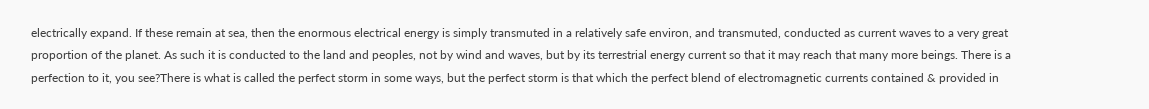electrically expand. If these remain at sea, then the enormous electrical energy is simply transmuted in a relatively safe environ, and transmuted, conducted as current waves to a very great proportion of the planet. As such it is conducted to the land and peoples, not by wind and waves, but by its terrestrial energy current so that it may reach that many more beings. There is a perfection to it, you see?There is what is called the perfect storm in some ways, but the perfect storm is that which the perfect blend of electromagnetic currents contained & provided in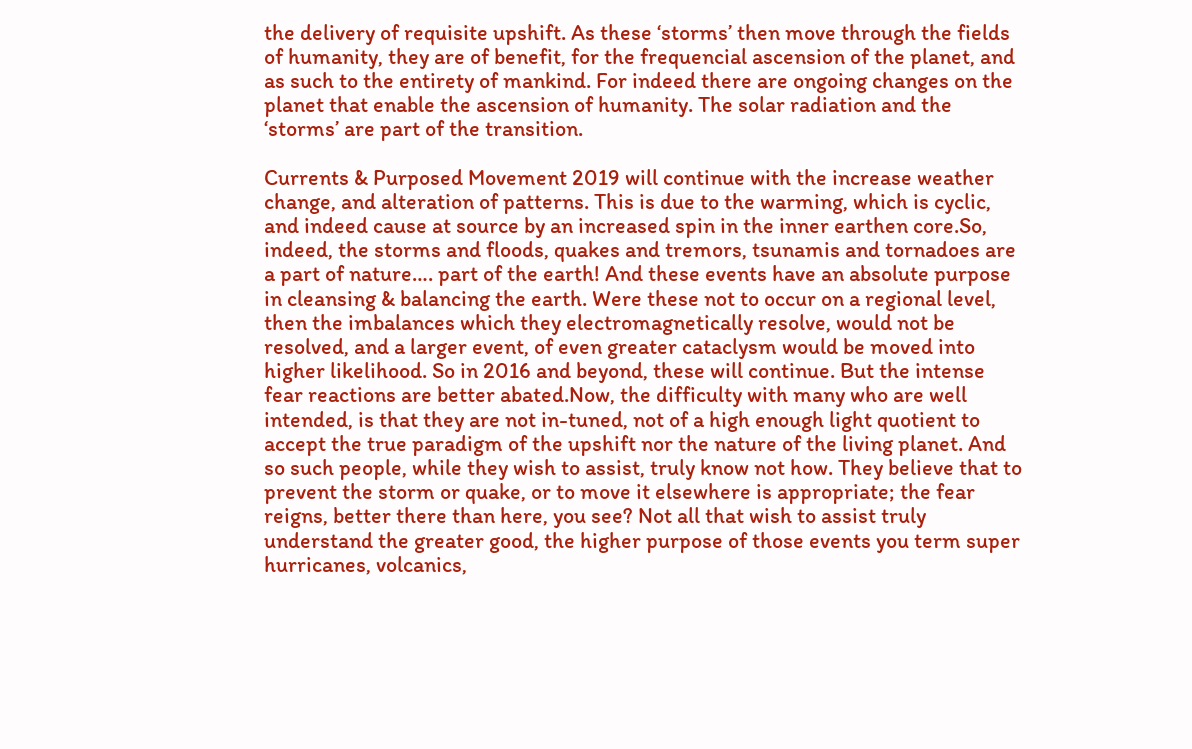the delivery of requisite upshift. As these ‘storms’ then move through the fields of humanity, they are of benefit, for the frequencial ascension of the planet, and as such to the entirety of mankind. For indeed there are ongoing changes on the planet that enable the ascension of humanity. The solar radiation and the ‘storms’ are part of the transition.

Currents & Purposed Movement 2019 will continue with the increase weather change, and alteration of patterns. This is due to the warming, which is cyclic, and indeed cause at source by an increased spin in the inner earthen core.So, indeed, the storms and floods, quakes and tremors, tsunamis and tornadoes are a part of nature…. part of the earth! And these events have an absolute purpose in cleansing & balancing the earth. Were these not to occur on a regional level, then the imbalances which they electromagnetically resolve, would not be resolved, and a larger event, of even greater cataclysm would be moved into higher likelihood. So in 2016 and beyond, these will continue. But the intense fear reactions are better abated.Now, the difficulty with many who are well intended, is that they are not in-tuned, not of a high enough light quotient to accept the true paradigm of the upshift nor the nature of the living planet. And so such people, while they wish to assist, truly know not how. They believe that to prevent the storm or quake, or to move it elsewhere is appropriate; the fear reigns, better there than here, you see? Not all that wish to assist truly understand the greater good, the higher purpose of those events you term super hurricanes, volcanics,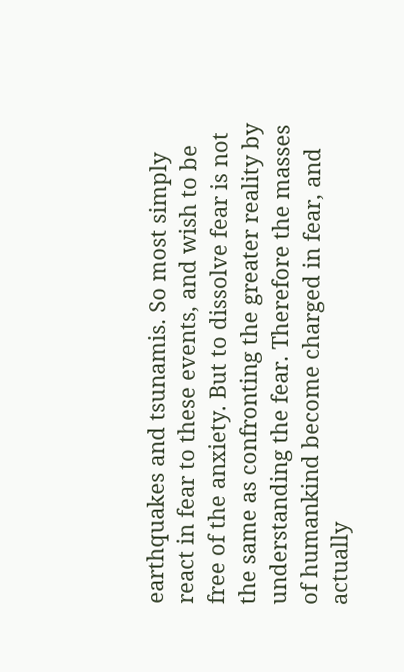earthquakes and tsunamis. So most simply react in fear to these events, and wish to be free of the anxiety. But to dissolve fear is not the same as confronting the greater reality by understanding the fear. Therefore the masses of humankind become charged in fear, and actually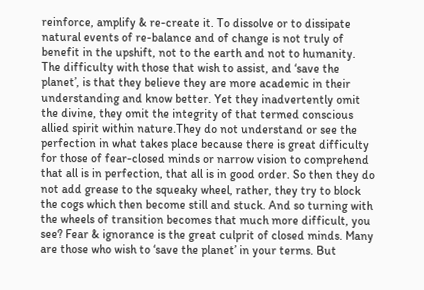reinforce, amplify & re-create it. To dissolve or to dissipate natural events of re-balance and of change is not truly of benefit in the upshift, not to the earth and not to humanity. The difficulty with those that wish to assist, and ‘save the planet’, is that they believe they are more academic in their understanding and know better. Yet they inadvertently omit the divine, they omit the integrity of that termed conscious allied spirit within nature.They do not understand or see the perfection in what takes place because there is great difficulty for those of fear-closed minds or narrow vision to comprehend that all is in perfection, that all is in good order. So then they do not add grease to the squeaky wheel, rather, they try to block the cogs which then become still and stuck. And so turning with the wheels of transition becomes that much more difficult, you see? Fear & ignorance is the great culprit of closed minds. Many are those who wish to ‘save the planet’ in your terms. But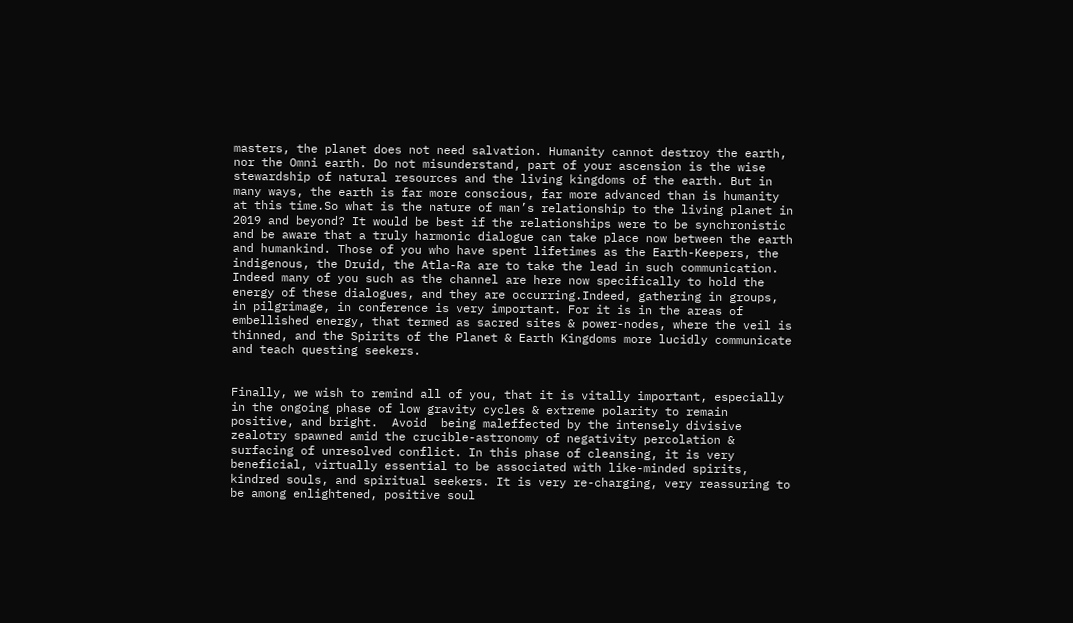masters, the planet does not need salvation. Humanity cannot destroy the earth, nor the Omni earth. Do not misunderstand, part of your ascension is the wise stewardship of natural resources and the living kingdoms of the earth. But in many ways, the earth is far more conscious, far more advanced than is humanity at this time.So what is the nature of man’s relationship to the living planet in 2019 and beyond? It would be best if the relationships were to be synchronistic and be aware that a truly harmonic dialogue can take place now between the earth and humankind. Those of you who have spent lifetimes as the Earth-Keepers, the indigenous, the Druid, the Atla-Ra are to take the lead in such communication. Indeed many of you such as the channel are here now specifically to hold the energy of these dialogues, and they are occurring.Indeed, gathering in groups, in pilgrimage, in conference is very important. For it is in the areas of embellished energy, that termed as sacred sites & power-nodes, where the veil is thinned, and the Spirits of the Planet & Earth Kingdoms more lucidly communicate and teach questing seekers.


Finally, we wish to remind all of you, that it is vitally important, especially in the ongoing phase of low gravity cycles & extreme polarity to remain positive, and bright.  Avoid  being maleffected by the intensely divisive zealotry spawned amid the crucible-astronomy of negativity percolation & surfacing of unresolved conflict. In this phase of cleansing, it is very beneficial, virtually essential to be associated with like-minded spirits, kindred souls, and spiritual seekers. It is very re-charging, very reassuring to be among enlightened, positive soul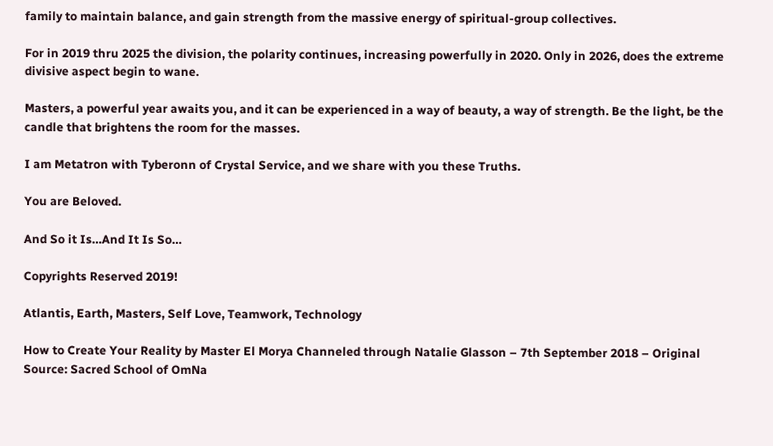family to maintain balance, and gain strength from the massive energy of spiritual-group collectives.

For in 2019 thru 2025 the division, the polarity continues, increasing powerfully in 2020. Only in 2026, does the extreme divisive aspect begin to wane.

Masters, a powerful year awaits you, and it can be experienced in a way of beauty, a way of strength. Be the light, be the candle that brightens the room for the masses.

I am Metatron with Tyberonn of Crystal Service, and we share with you these Truths.

You are Beloved.

And So it Is…And It Is So…

Copyrights Reserved 2019!

Atlantis, Earth, Masters, Self Love, Teamwork, Technology

How to Create Your Reality by Master El Morya Channeled through Natalie Glasson – 7th September 2018 – Original Source: Sacred School of OmNa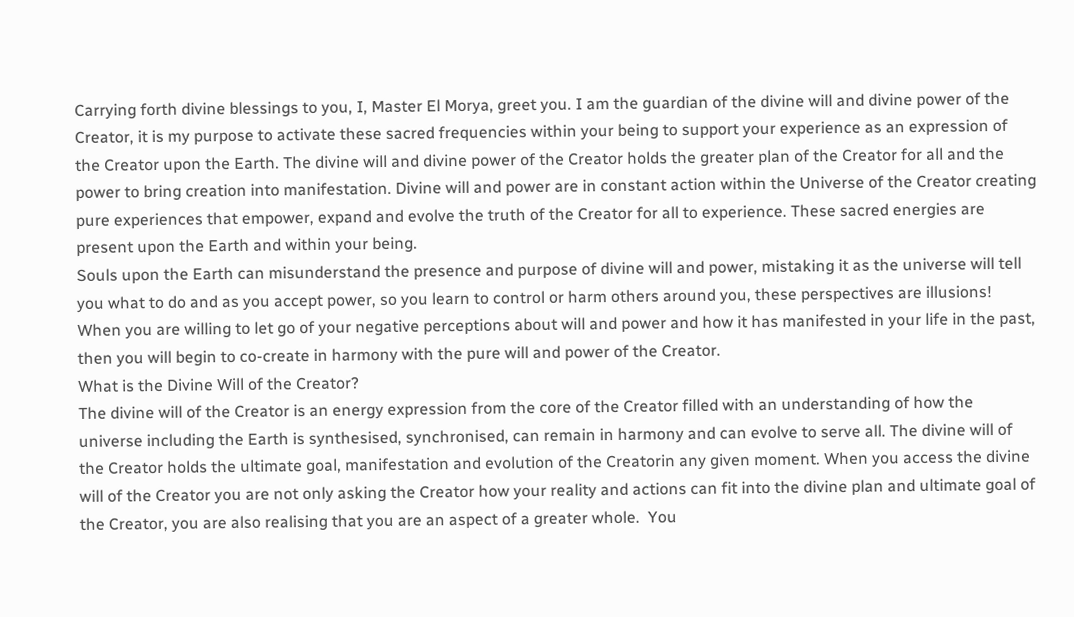Carrying forth divine blessings to you, I, Master El Morya, greet you. I am the guardian of the divine will and divine power of the Creator, it is my purpose to activate these sacred frequencies within your being to support your experience as an expression of the Creator upon the Earth. The divine will and divine power of the Creator holds the greater plan of the Creator for all and the power to bring creation into manifestation. Divine will and power are in constant action within the Universe of the Creator creating pure experiences that empower, expand and evolve the truth of the Creator for all to experience. These sacred energies are present upon the Earth and within your being.
Souls upon the Earth can misunderstand the presence and purpose of divine will and power, mistaking it as the universe will tell you what to do and as you accept power, so you learn to control or harm others around you, these perspectives are illusions! When you are willing to let go of your negative perceptions about will and power and how it has manifested in your life in the past, then you will begin to co-create in harmony with the pure will and power of the Creator.
What is the Divine Will of the Creator?
The divine will of the Creator is an energy expression from the core of the Creator filled with an understanding of how the universe including the Earth is synthesised, synchronised, can remain in harmony and can evolve to serve all. The divine will of the Creator holds the ultimate goal, manifestation and evolution of the Creatorin any given moment. When you access the divine will of the Creator you are not only asking the Creator how your reality and actions can fit into the divine plan and ultimate goal of the Creator, you are also realising that you are an aspect of a greater whole.  You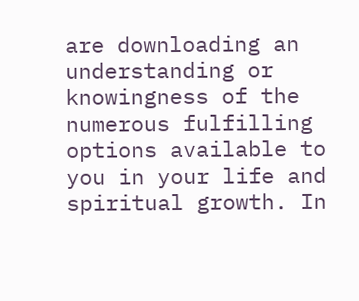are downloading an understanding or knowingness of the numerous fulfilling options available to you in your life and spiritual growth. In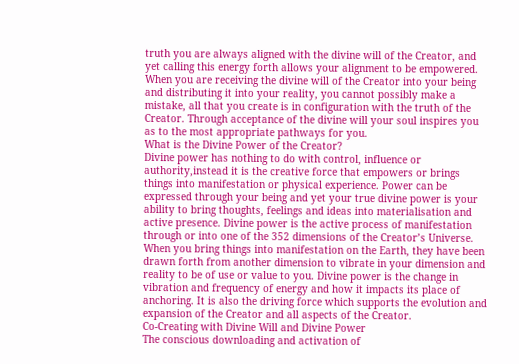truth you are always aligned with the divine will of the Creator, and yet calling this energy forth allows your alignment to be empowered. When you are receiving the divine will of the Creator into your being and distributing it into your reality, you cannot possibly make a mistake, all that you create is in configuration with the truth of the Creator. Through acceptance of the divine will your soul inspires you as to the most appropriate pathways for you.
What is the Divine Power of the Creator?
Divine power has nothing to do with control, influence or authority,instead it is the creative force that empowers or brings things into manifestation or physical experience. Power can be expressed through your being and yet your true divine power is your ability to bring thoughts, feelings and ideas into materialisation and active presence. Divine power is the active process of manifestation through or into one of the 352 dimensions of the Creator’s Universe. When you bring things into manifestation on the Earth, they have been drawn forth from another dimension to vibrate in your dimension and reality to be of use or value to you. Divine power is the change in vibration and frequency of energy and how it impacts its place of anchoring. It is also the driving force which supports the evolution and expansion of the Creator and all aspects of the Creator.
Co-Creating with Divine Will and Divine Power
The conscious downloading and activation of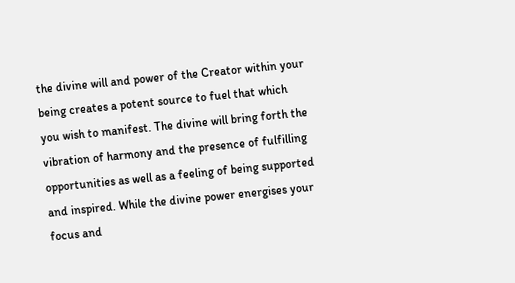the divine will and power of the Creator within your being creates a potent source to fuel that which you wish to manifest. The divine will bring forth the vibration of harmony and the presence of fulfilling opportunities as well as a feeling of being supported and inspired. While the divine power energises your focus and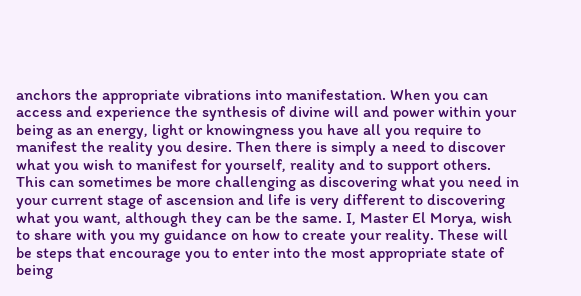anchors the appropriate vibrations into manifestation. When you can access and experience the synthesis of divine will and power within your being as an energy, light or knowingness you have all you require to manifest the reality you desire. Then there is simply a need to discover what you wish to manifest for yourself, reality and to support others. This can sometimes be more challenging as discovering what you need in your current stage of ascension and life is very different to discovering what you want, although they can be the same. I, Master El Morya, wish to share with you my guidance on how to create your reality. These will be steps that encourage you to enter into the most appropriate state of being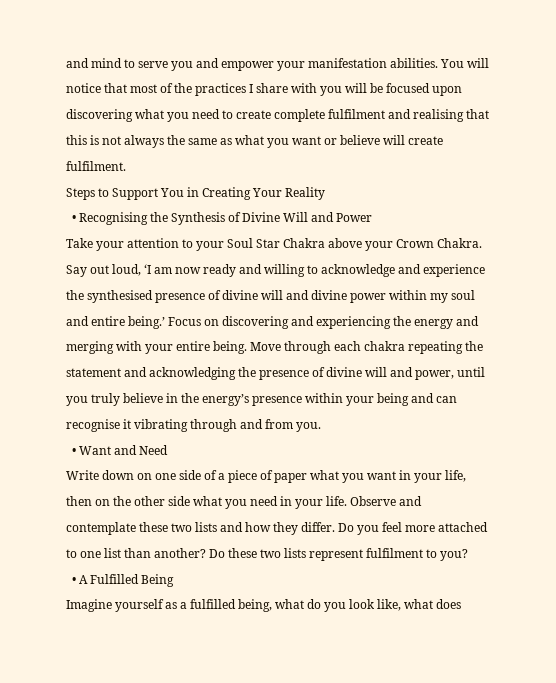and mind to serve you and empower your manifestation abilities. You will notice that most of the practices I share with you will be focused upon discovering what you need to create complete fulfilment and realising that this is not always the same as what you want or believe will create fulfilment.
Steps to Support You in Creating Your Reality
  • Recognising the Synthesis of Divine Will and Power
Take your attention to your Soul Star Chakra above your Crown Chakra. Say out loud, ‘I am now ready and willing to acknowledge and experience the synthesised presence of divine will and divine power within my soul and entire being.’ Focus on discovering and experiencing the energy and merging with your entire being. Move through each chakra repeating the statement and acknowledging the presence of divine will and power, until you truly believe in the energy’s presence within your being and can recognise it vibrating through and from you.
  • Want and Need
Write down on one side of a piece of paper what you want in your life, then on the other side what you need in your life. Observe and contemplate these two lists and how they differ. Do you feel more attached to one list than another? Do these two lists represent fulfilment to you?
  • A Fulfilled Being
Imagine yourself as a fulfilled being, what do you look like, what does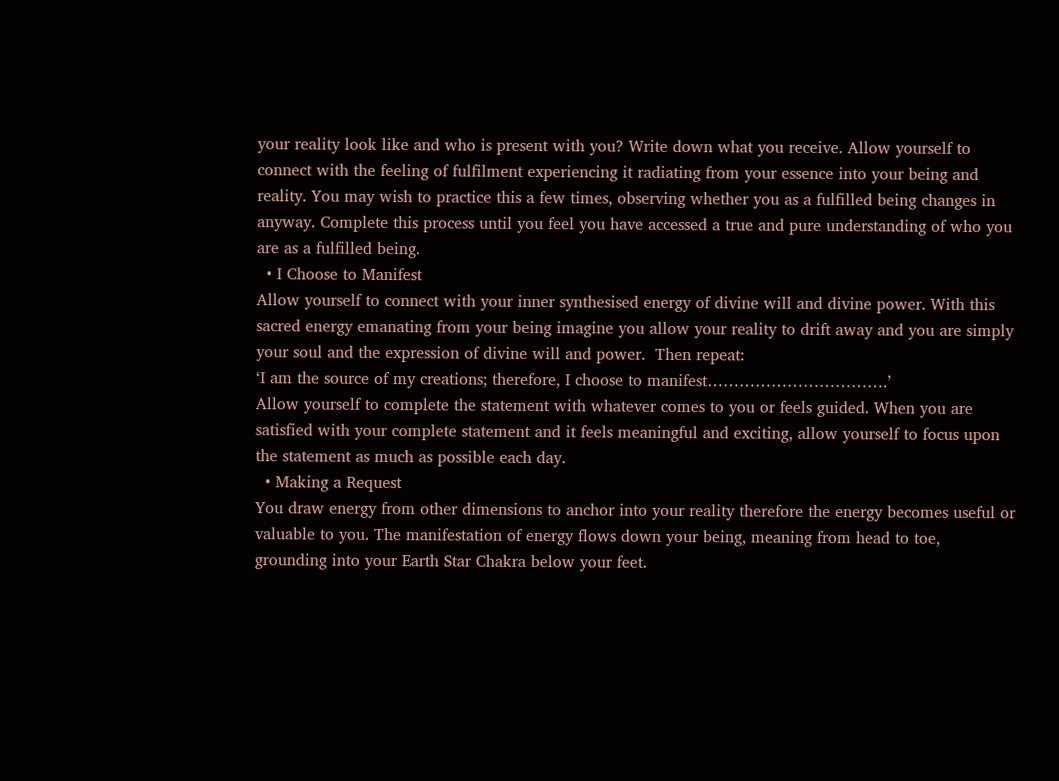your reality look like and who is present with you? Write down what you receive. Allow yourself to connect with the feeling of fulfilment experiencing it radiating from your essence into your being and reality. You may wish to practice this a few times, observing whether you as a fulfilled being changes in anyway. Complete this process until you feel you have accessed a true and pure understanding of who you are as a fulfilled being.
  • I Choose to Manifest
Allow yourself to connect with your inner synthesised energy of divine will and divine power. With this sacred energy emanating from your being imagine you allow your reality to drift away and you are simply your soul and the expression of divine will and power.  Then repeat:
‘I am the source of my creations; therefore, I choose to manifest…………………………….’
Allow yourself to complete the statement with whatever comes to you or feels guided. When you are satisfied with your complete statement and it feels meaningful and exciting, allow yourself to focus upon the statement as much as possible each day.
  • Making a Request
You draw energy from other dimensions to anchor into your reality therefore the energy becomes useful or valuable to you. The manifestation of energy flows down your being, meaning from head to toe, grounding into your Earth Star Chakra below your feet.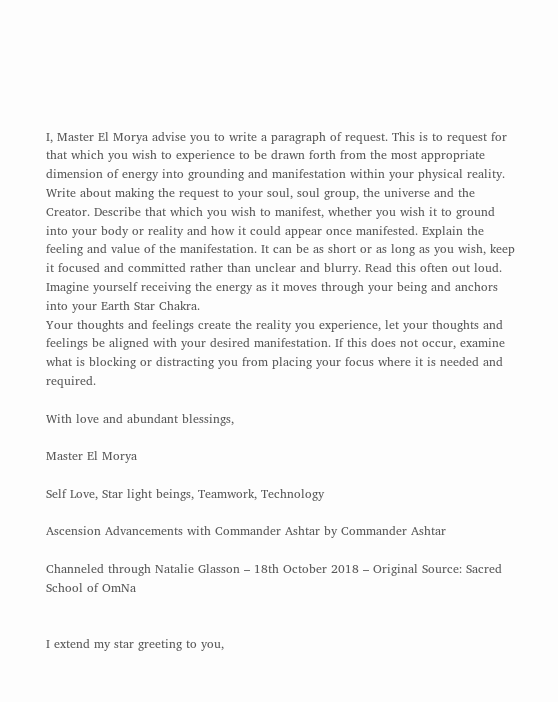I, Master El Morya advise you to write a paragraph of request. This is to request for that which you wish to experience to be drawn forth from the most appropriate dimension of energy into grounding and manifestation within your physical reality. Write about making the request to your soul, soul group, the universe and the Creator. Describe that which you wish to manifest, whether you wish it to ground into your body or reality and how it could appear once manifested. Explain the feeling and value of the manifestation. It can be as short or as long as you wish, keep it focused and committed rather than unclear and blurry. Read this often out loud.
Imagine yourself receiving the energy as it moves through your being and anchors into your Earth Star Chakra.
Your thoughts and feelings create the reality you experience, let your thoughts and feelings be aligned with your desired manifestation. If this does not occur, examine what is blocking or distracting you from placing your focus where it is needed and required.

With love and abundant blessings,

Master El Morya

Self Love, Star light beings, Teamwork, Technology

Ascension Advancements with Commander Ashtar by Commander Ashtar

Channeled through Natalie Glasson – 18th October 2018 – Original Source: Sacred School of OmNa


I extend my star greeting to you,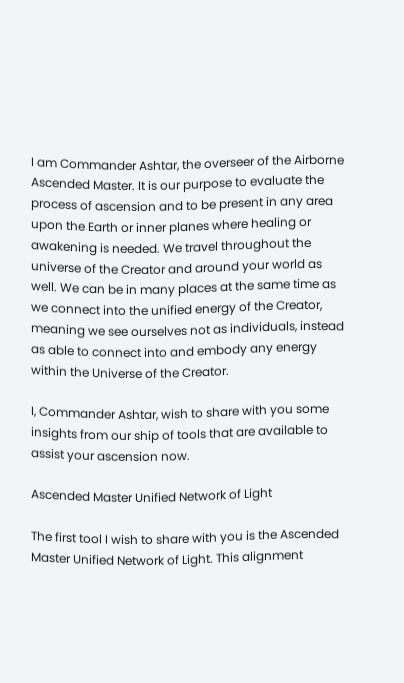I am Commander Ashtar, the overseer of the Airborne Ascended Master. It is our purpose to evaluate the process of ascension and to be present in any area upon the Earth or inner planes where healing or awakening is needed. We travel throughout the universe of the Creator and around your world as well. We can be in many places at the same time as we connect into the unified energy of the Creator, meaning we see ourselves not as individuals, instead as able to connect into and embody any energy within the Universe of the Creator.

I, Commander Ashtar, wish to share with you some insights from our ship of tools that are available to assist your ascension now.

Ascended Master Unified Network of Light

The first tool I wish to share with you is the Ascended Master Unified Network of Light. This alignment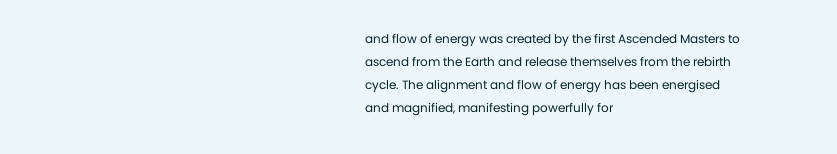and flow of energy was created by the first Ascended Masters to ascend from the Earth and release themselves from the rebirth cycle. The alignment and flow of energy has been energised and magnified, manifesting powerfully for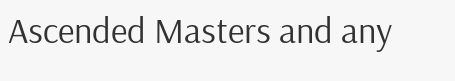Ascended Masters and any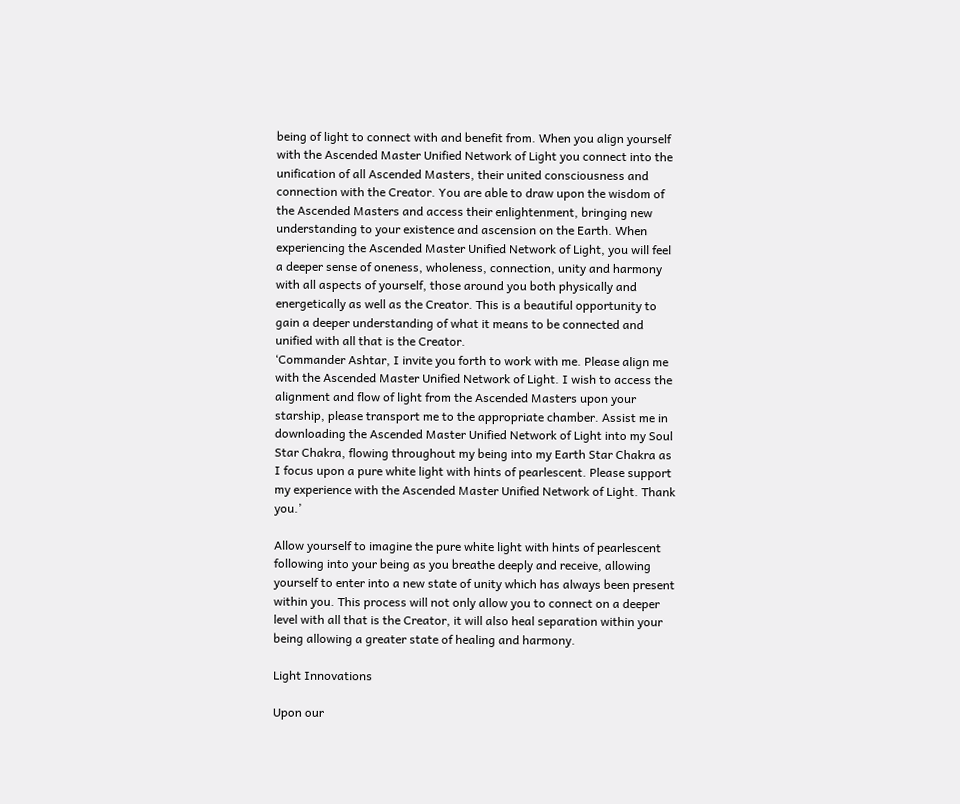being of light to connect with and benefit from. When you align yourself with the Ascended Master Unified Network of Light you connect into the unification of all Ascended Masters, their united consciousness and connection with the Creator. You are able to draw upon the wisdom of the Ascended Masters and access their enlightenment, bringing new understanding to your existence and ascension on the Earth. When experiencing the Ascended Master Unified Network of Light, you will feel a deeper sense of oneness, wholeness, connection, unity and harmony with all aspects of yourself, those around you both physically and energetically as well as the Creator. This is a beautiful opportunity to gain a deeper understanding of what it means to be connected and unified with all that is the Creator.
‘Commander Ashtar, I invite you forth to work with me. Please align me with the Ascended Master Unified Network of Light. I wish to access the alignment and flow of light from the Ascended Masters upon your starship, please transport me to the appropriate chamber. Assist me in downloading the Ascended Master Unified Network of Light into my Soul Star Chakra, flowing throughout my being into my Earth Star Chakra as I focus upon a pure white light with hints of pearlescent. Please support my experience with the Ascended Master Unified Network of Light. Thank you.’

Allow yourself to imagine the pure white light with hints of pearlescent following into your being as you breathe deeply and receive, allowing yourself to enter into a new state of unity which has always been present within you. This process will not only allow you to connect on a deeper level with all that is the Creator, it will also heal separation within your being allowing a greater state of healing and harmony.

Light Innovations

Upon our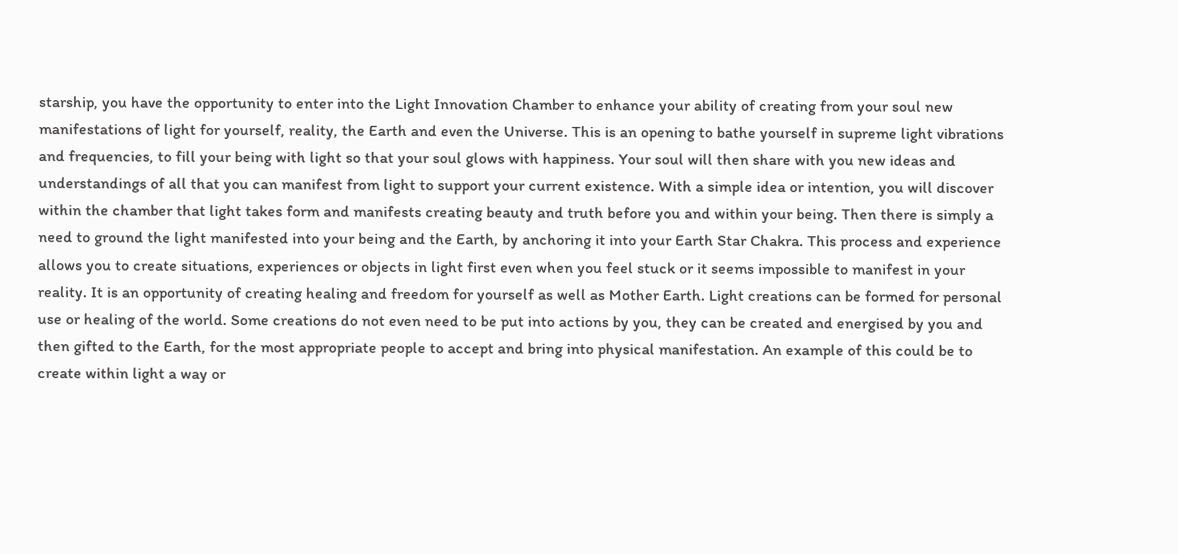starship, you have the opportunity to enter into the Light Innovation Chamber to enhance your ability of creating from your soul new manifestations of light for yourself, reality, the Earth and even the Universe. This is an opening to bathe yourself in supreme light vibrations and frequencies, to fill your being with light so that your soul glows with happiness. Your soul will then share with you new ideas and understandings of all that you can manifest from light to support your current existence. With a simple idea or intention, you will discover within the chamber that light takes form and manifests creating beauty and truth before you and within your being. Then there is simply a need to ground the light manifested into your being and the Earth, by anchoring it into your Earth Star Chakra. This process and experience allows you to create situations, experiences or objects in light first even when you feel stuck or it seems impossible to manifest in your reality. It is an opportunity of creating healing and freedom for yourself as well as Mother Earth. Light creations can be formed for personal use or healing of the world. Some creations do not even need to be put into actions by you, they can be created and energised by you and then gifted to the Earth, for the most appropriate people to accept and bring into physical manifestation. An example of this could be to create within light a way or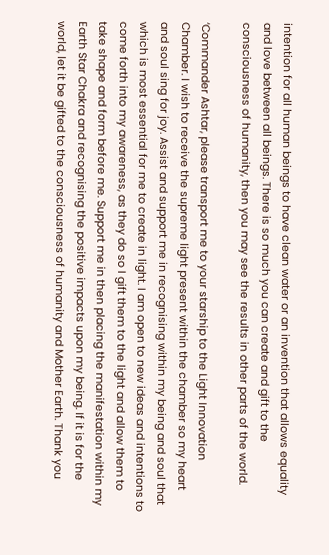intention for all human beings to have clean water or an invention that allows equality and love between all beings. There is so much you can create and gift to the consciousness of humanity, then you may see the results in other parts of the world.

‘Commander Ashtar, please transport me to your starship to the Light Innovation Chamber. I wish to receive the supreme light present within the chamber so my heart and soul sing for joy. Assist and support me in recognising within my being and soul that which is most essential for me to create in light. I am open to new ideas and intentions to come forth into my awareness, as they do so I gift them to the light and allow them to take shape and form before me. Support me in then placing the manifestation within my Earth Star Chakra and recognising the positive impacts upon my being. If it is for the world, let it be gifted to the consciousness of humanity and Mother Earth. Thank you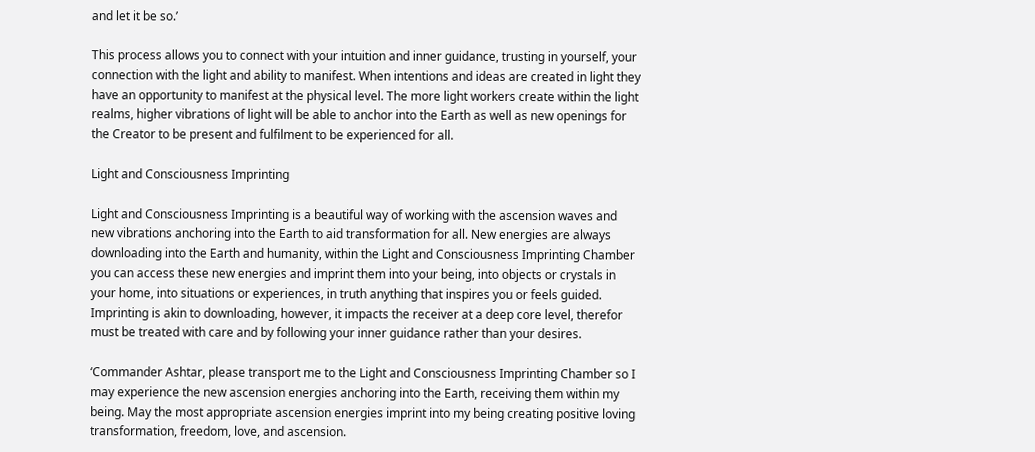and let it be so.’

This process allows you to connect with your intuition and inner guidance, trusting in yourself, your connection with the light and ability to manifest. When intentions and ideas are created in light they have an opportunity to manifest at the physical level. The more light workers create within the light realms, higher vibrations of light will be able to anchor into the Earth as well as new openings for the Creator to be present and fulfilment to be experienced for all.

Light and Consciousness Imprinting

Light and Consciousness Imprinting is a beautiful way of working with the ascension waves and new vibrations anchoring into the Earth to aid transformation for all. New energies are always downloading into the Earth and humanity, within the Light and Consciousness Imprinting Chamber you can access these new energies and imprint them into your being, into objects or crystals in your home, into situations or experiences, in truth anything that inspires you or feels guided. Imprinting is akin to downloading, however, it impacts the receiver at a deep core level, therefor must be treated with care and by following your inner guidance rather than your desires.

‘Commander Ashtar, please transport me to the Light and Consciousness Imprinting Chamber so I may experience the new ascension energies anchoring into the Earth, receiving them within my being. May the most appropriate ascension energies imprint into my being creating positive loving transformation, freedom, love, and ascension.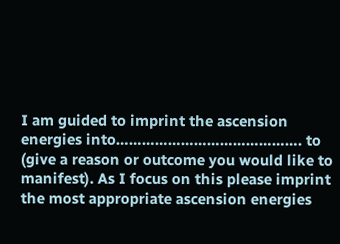I am guided to imprint the ascension energies into……………………………………. to (give a reason or outcome you would like to manifest). As I focus on this please imprint the most appropriate ascension energies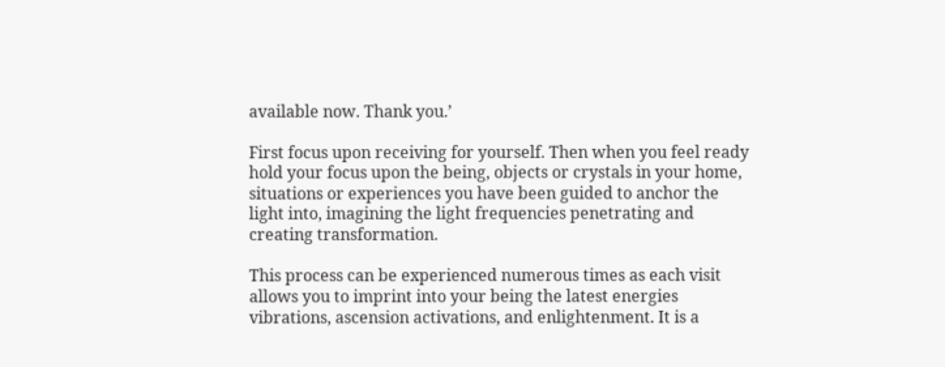available now. Thank you.’

First focus upon receiving for yourself. Then when you feel ready hold your focus upon the being, objects or crystals in your home, situations or experiences you have been guided to anchor the light into, imagining the light frequencies penetrating and creating transformation.

This process can be experienced numerous times as each visit allows you to imprint into your being the latest energies vibrations, ascension activations, and enlightenment. It is a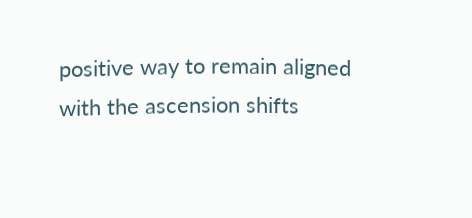positive way to remain aligned with the ascension shifts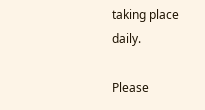taking place daily.

Please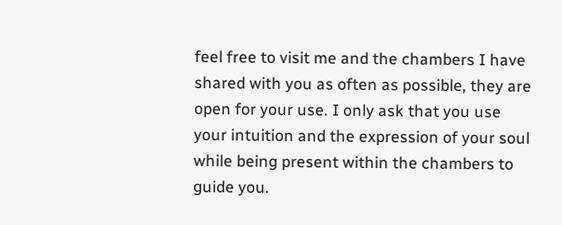feel free to visit me and the chambers I have shared with you as often as possible, they are open for your use. I only ask that you use your intuition and the expression of your soul while being present within the chambers to guide you.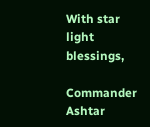With star light blessings,

Commander Ashtar